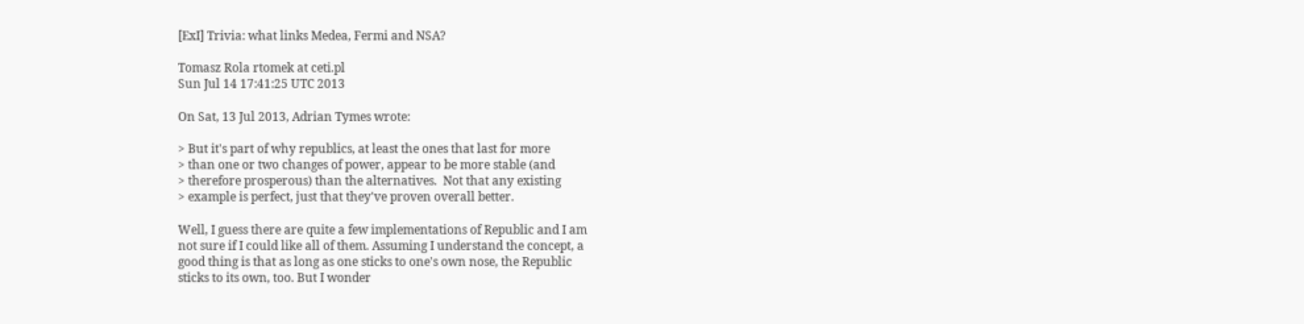[ExI] Trivia: what links Medea, Fermi and NSA?

Tomasz Rola rtomek at ceti.pl
Sun Jul 14 17:41:25 UTC 2013

On Sat, 13 Jul 2013, Adrian Tymes wrote:

> But it's part of why republics, at least the ones that last for more
> than one or two changes of power, appear to be more stable (and
> therefore prosperous) than the alternatives.  Not that any existing
> example is perfect, just that they've proven overall better.

Well, I guess there are quite a few implementations of Republic and I am
not sure if I could like all of them. Assuming I understand the concept, a
good thing is that as long as one sticks to one's own nose, the Republic
sticks to its own, too. But I wonder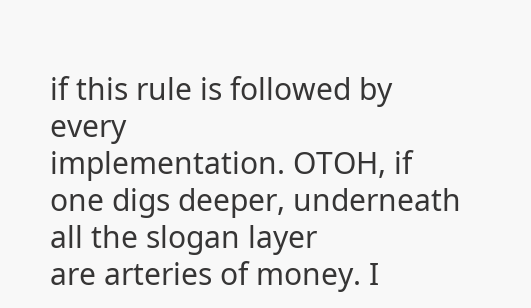if this rule is followed by every
implementation. OTOH, if one digs deeper, underneath all the slogan layer
are arteries of money. I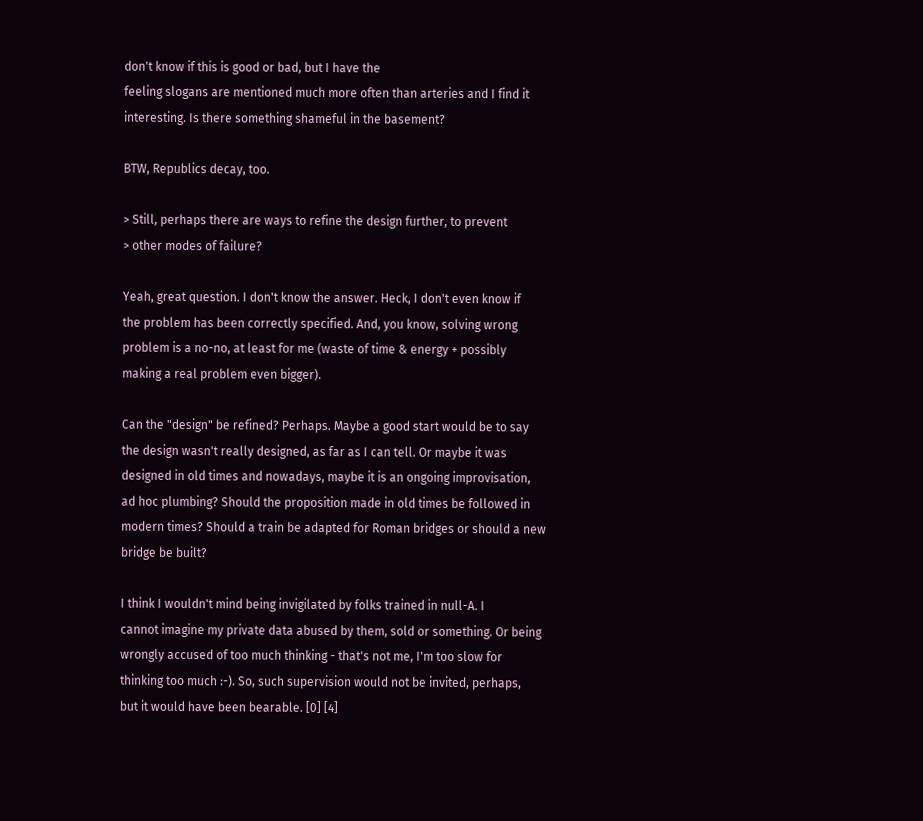don't know if this is good or bad, but I have the
feeling slogans are mentioned much more often than arteries and I find it
interesting. Is there something shameful in the basement?

BTW, Republics decay, too.

> Still, perhaps there are ways to refine the design further, to prevent
> other modes of failure?

Yeah, great question. I don't know the answer. Heck, I don't even know if
the problem has been correctly specified. And, you know, solving wrong
problem is a no-no, at least for me (waste of time & energy + possibly
making a real problem even bigger).

Can the "design" be refined? Perhaps. Maybe a good start would be to say
the design wasn't really designed, as far as I can tell. Or maybe it was
designed in old times and nowadays, maybe it is an ongoing improvisation,
ad hoc plumbing? Should the proposition made in old times be followed in
modern times? Should a train be adapted for Roman bridges or should a new
bridge be built?

I think I wouldn't mind being invigilated by folks trained in null-A. I
cannot imagine my private data abused by them, sold or something. Or being
wrongly accused of too much thinking - that's not me, I'm too slow for
thinking too much :-). So, such supervision would not be invited, perhaps,
but it would have been bearable. [0] [4]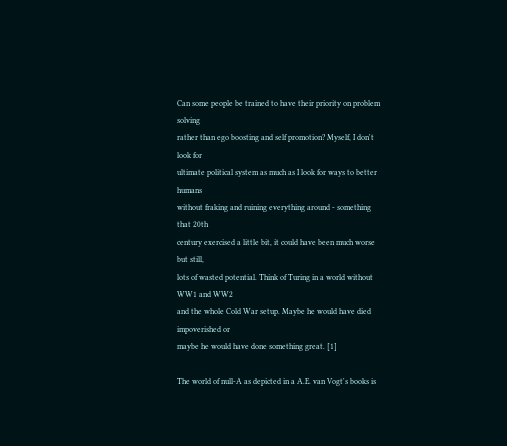Can some people be trained to have their priority on problem solving
rather than ego boosting and self promotion? Myself, I don't look for
ultimate political system as much as I look for ways to better humans
without fraking and ruining everything around - something that 20th
century exercised a little bit, it could have been much worse but still,
lots of wasted potential. Think of Turing in a world without WW1 and WW2
and the whole Cold War setup. Maybe he would have died impoverished or
maybe he would have done something great. [1]

The world of null-A as depicted in a A.E. van Vogt's books is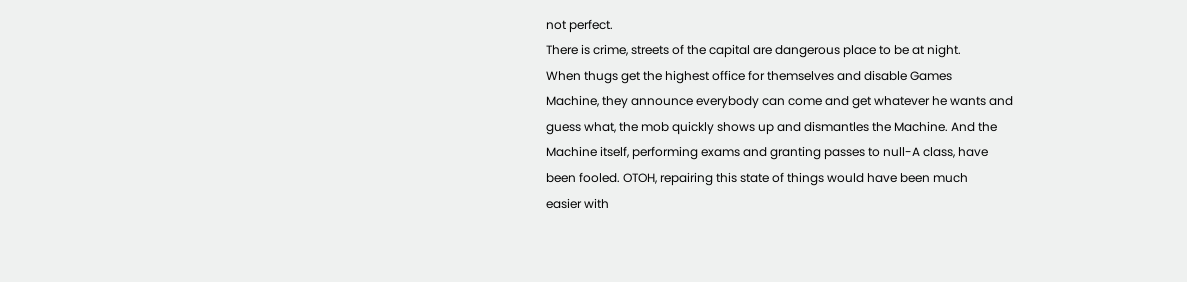not perfect.
There is crime, streets of the capital are dangerous place to be at night.
When thugs get the highest office for themselves and disable Games
Machine, they announce everybody can come and get whatever he wants and
guess what, the mob quickly shows up and dismantles the Machine. And the
Machine itself, performing exams and granting passes to null-A class, have
been fooled. OTOH, repairing this state of things would have been much
easier with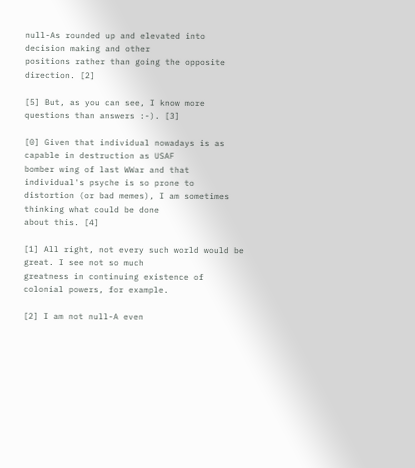null-As rounded up and elevated into decision making and other
positions rather than going the opposite direction. [2]

[5] But, as you can see, I know more questions than answers :-). [3]

[0] Given that individual nowadays is as capable in destruction as USAF
bomber wing of last WWar and that individual's psyche is so prone to
distortion (or bad memes), I am sometimes thinking what could be done
about this. [4]

[1] All right, not every such world would be great. I see not so much
greatness in continuing existence of colonial powers, for example.

[2] I am not null-A even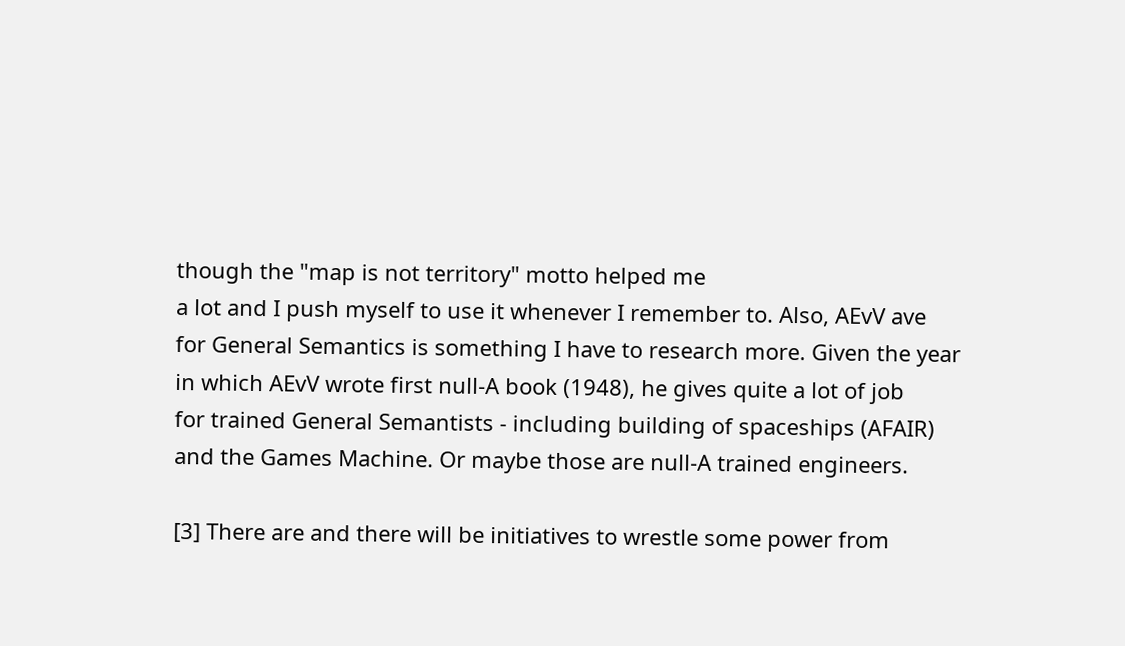though the "map is not territory" motto helped me
a lot and I push myself to use it whenever I remember to. Also, AEvV ave
for General Semantics is something I have to research more. Given the year
in which AEvV wrote first null-A book (1948), he gives quite a lot of job
for trained General Semantists - including building of spaceships (AFAIR)
and the Games Machine. Or maybe those are null-A trained engineers.

[3] There are and there will be initiatives to wrestle some power from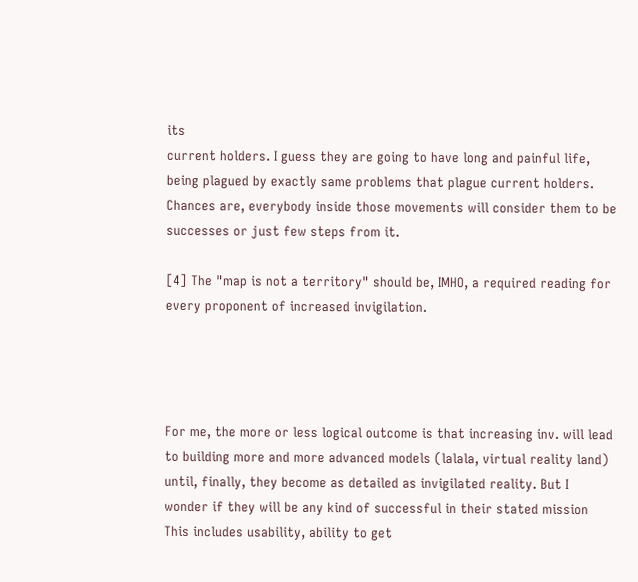its
current holders. I guess they are going to have long and painful life,
being plagued by exactly same problems that plague current holders.
Chances are, everybody inside those movements will consider them to be
successes or just few steps from it.

[4] The "map is not a territory" should be, IMHO, a required reading for
every proponent of increased invigilation.




For me, the more or less logical outcome is that increasing inv. will lead
to building more and more advanced models (lalala, virtual reality land)
until, finally, they become as detailed as invigilated reality. But I
wonder if they will be any kind of successful in their stated mission
This includes usability, ability to get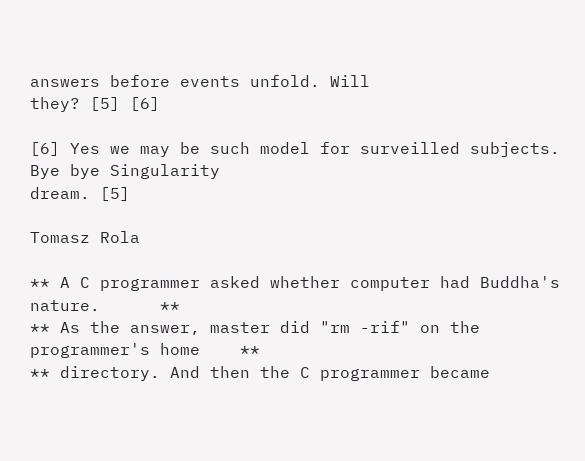answers before events unfold. Will
they? [5] [6]

[6] Yes we may be such model for surveilled subjects. Bye bye Singularity
dream. [5]

Tomasz Rola

** A C programmer asked whether computer had Buddha's nature.      **
** As the answer, master did "rm -rif" on the programmer's home    **
** directory. And then the C programmer became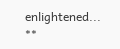enlightened...      **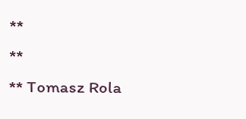**                                                                 **
** Tomasz Rola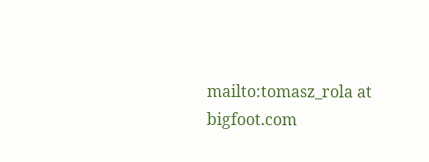mailto:tomasz_rola at bigfoot.com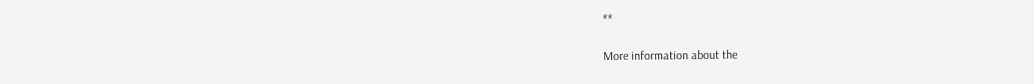**

More information about the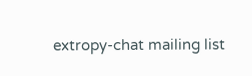extropy-chat mailing list